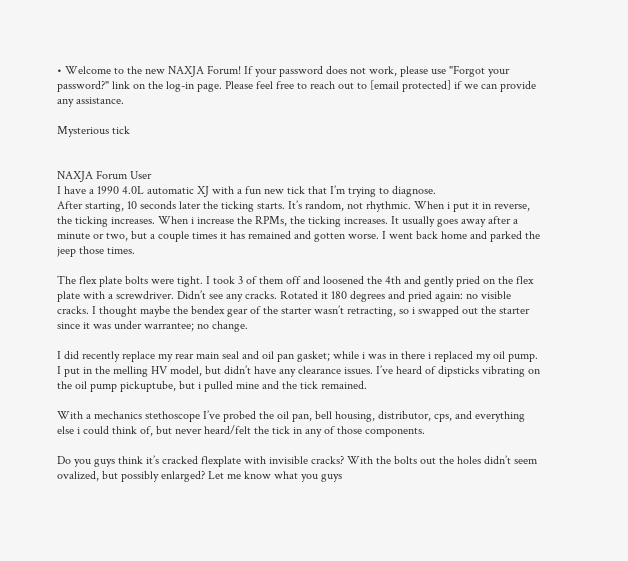• Welcome to the new NAXJA Forum! If your password does not work, please use "Forgot your password?" link on the log-in page. Please feel free to reach out to [email protected] if we can provide any assistance.

Mysterious tick


NAXJA Forum User
I have a 1990 4.0L automatic XJ with a fun new tick that I’m trying to diagnose.
After starting, 10 seconds later the ticking starts. It’s random, not rhythmic. When i put it in reverse, the ticking increases. When i increase the RPMs, the ticking increases. It usually goes away after a minute or two, but a couple times it has remained and gotten worse. I went back home and parked the jeep those times.

The flex plate bolts were tight. I took 3 of them off and loosened the 4th and gently pried on the flex plate with a screwdriver. Didn’t see any cracks. Rotated it 180 degrees and pried again: no visible cracks. I thought maybe the bendex gear of the starter wasn’t retracting, so i swapped out the starter since it was under warrantee; no change.

I did recently replace my rear main seal and oil pan gasket; while i was in there i replaced my oil pump. I put in the melling HV model, but didn’t have any clearance issues. I’ve heard of dipsticks vibrating on the oil pump pickuptube, but i pulled mine and the tick remained.

With a mechanics stethoscope I’ve probed the oil pan, bell housing, distributor, cps, and everything else i could think of, but never heard/felt the tick in any of those components.

Do you guys think it’s cracked flexplate with invisible cracks? With the bolts out the holes didn’t seem ovalized, but possibly enlarged? Let me know what you guys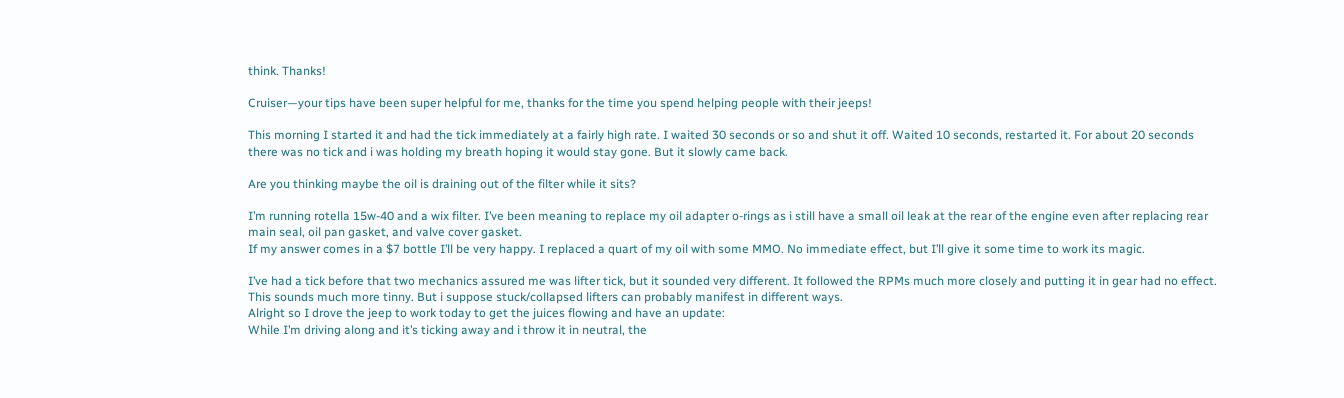think. Thanks!

Cruiser—your tips have been super helpful for me, thanks for the time you spend helping people with their jeeps!

This morning I started it and had the tick immediately at a fairly high rate. I waited 30 seconds or so and shut it off. Waited 10 seconds, restarted it. For about 20 seconds there was no tick and i was holding my breath hoping it would stay gone. But it slowly came back.

Are you thinking maybe the oil is draining out of the filter while it sits?

I’m running rotella 15w-40 and a wix filter. I’ve been meaning to replace my oil adapter o-rings as i still have a small oil leak at the rear of the engine even after replacing rear main seal, oil pan gasket, and valve cover gasket.
If my answer comes in a $7 bottle I’ll be very happy. I replaced a quart of my oil with some MMO. No immediate effect, but I’ll give it some time to work its magic.

I’ve had a tick before that two mechanics assured me was lifter tick, but it sounded very different. It followed the RPMs much more closely and putting it in gear had no effect. This sounds much more tinny. But i suppose stuck/collapsed lifters can probably manifest in different ways.
Alright so I drove the jeep to work today to get the juices flowing and have an update:
While I’m driving along and it’s ticking away and i throw it in neutral, the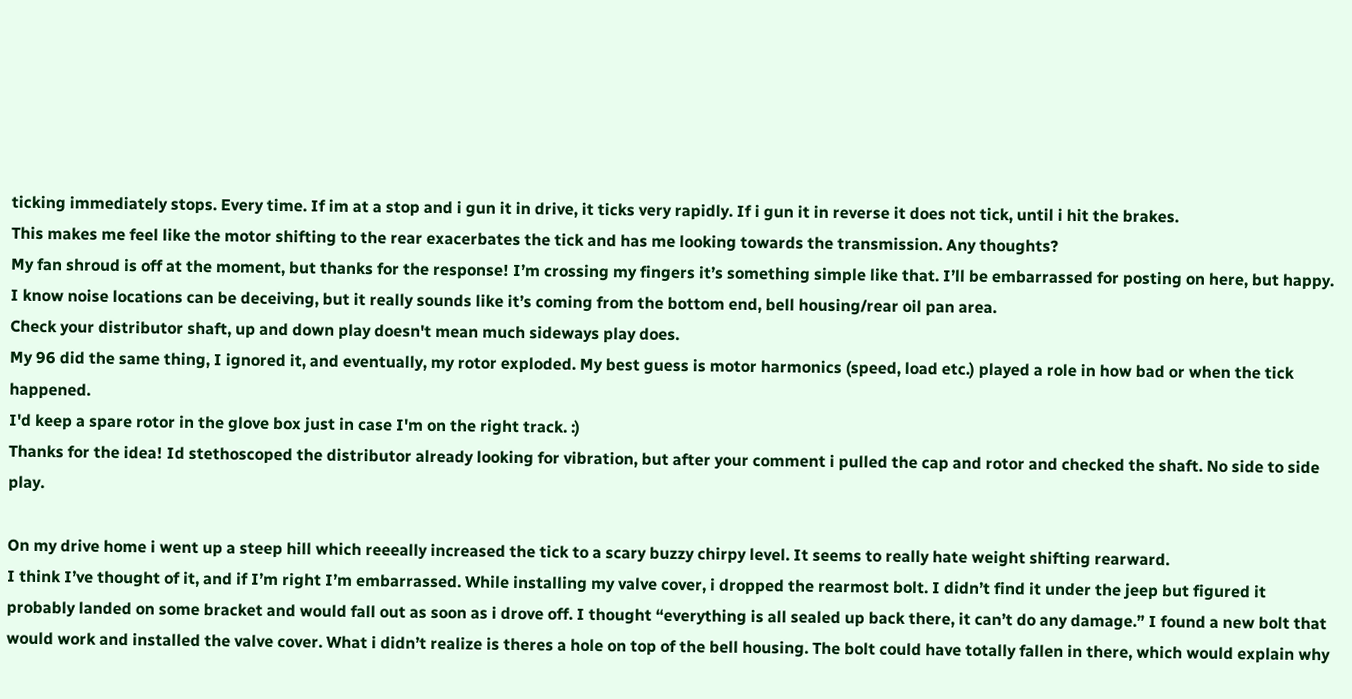ticking immediately stops. Every time. If im at a stop and i gun it in drive, it ticks very rapidly. If i gun it in reverse it does not tick, until i hit the brakes.
This makes me feel like the motor shifting to the rear exacerbates the tick and has me looking towards the transmission. Any thoughts?
My fan shroud is off at the moment, but thanks for the response! I’m crossing my fingers it’s something simple like that. I’ll be embarrassed for posting on here, but happy.
I know noise locations can be deceiving, but it really sounds like it’s coming from the bottom end, bell housing/rear oil pan area.
Check your distributor shaft, up and down play doesn't mean much sideways play does.
My 96 did the same thing, I ignored it, and eventually, my rotor exploded. My best guess is motor harmonics (speed, load etc.) played a role in how bad or when the tick happened.
I'd keep a spare rotor in the glove box just in case I'm on the right track. :)
Thanks for the idea! Id stethoscoped the distributor already looking for vibration, but after your comment i pulled the cap and rotor and checked the shaft. No side to side play.

On my drive home i went up a steep hill which reeeally increased the tick to a scary buzzy chirpy level. It seems to really hate weight shifting rearward.
I think I’ve thought of it, and if I’m right I’m embarrassed. While installing my valve cover, i dropped the rearmost bolt. I didn’t find it under the jeep but figured it probably landed on some bracket and would fall out as soon as i drove off. I thought “everything is all sealed up back there, it can’t do any damage.” I found a new bolt that would work and installed the valve cover. What i didn’t realize is theres a hole on top of the bell housing. The bolt could have totally fallen in there, which would explain why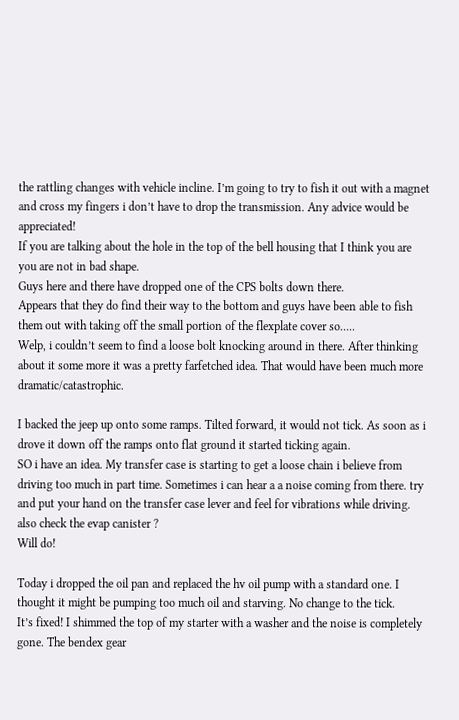the rattling changes with vehicle incline. I’m going to try to fish it out with a magnet and cross my fingers i don’t have to drop the transmission. Any advice would be appreciated!
If you are talking about the hole in the top of the bell housing that I think you are you are not in bad shape.
Guys here and there have dropped one of the CPS bolts down there.
Appears that they do find their way to the bottom and guys have been able to fish them out with taking off the small portion of the flexplate cover so.....
Welp, i couldn’t seem to find a loose bolt knocking around in there. After thinking about it some more it was a pretty farfetched idea. That would have been much more dramatic/catastrophic.

I backed the jeep up onto some ramps. Tilted forward, it would not tick. As soon as i drove it down off the ramps onto flat ground it started ticking again.
SO i have an idea. My transfer case is starting to get a loose chain i believe from driving too much in part time. Sometimes i can hear a a noise coming from there. try and put your hand on the transfer case lever and feel for vibrations while driving. also check the evap canister ?
Will do!

Today i dropped the oil pan and replaced the hv oil pump with a standard one. I thought it might be pumping too much oil and starving. No change to the tick.
It’s fixed! I shimmed the top of my starter with a washer and the noise is completely gone. The bendex gear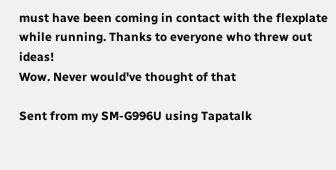must have been coming in contact with the flexplate while running. Thanks to everyone who threw out ideas!
Wow. Never would've thought of that

Sent from my SM-G996U using Tapatalk